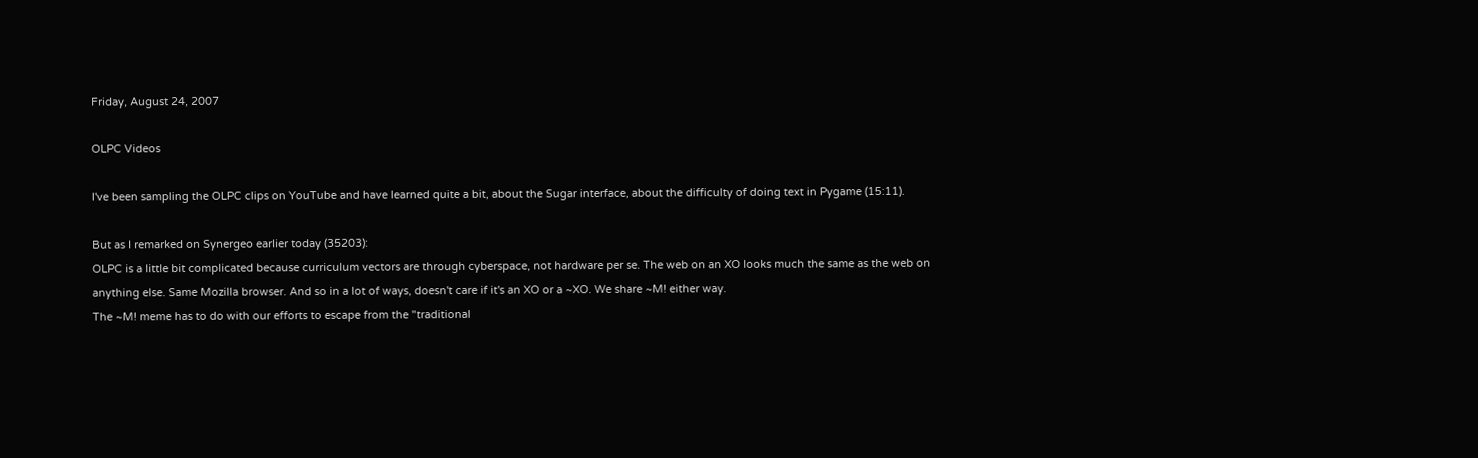Friday, August 24, 2007

OLPC Videos

I've been sampling the OLPC clips on YouTube and have learned quite a bit, about the Sugar interface, about the difficulty of doing text in Pygame (15:11).

But as I remarked on Synergeo earlier today (35203):
OLPC is a little bit complicated because curriculum vectors are through cyberspace, not hardware per se. The web on an XO looks much the same as the web on anything else. Same Mozilla browser. And so in a lot of ways, doesn't care if it's an XO or a ~XO. We share ~M! either way.
The ~M! meme has to do with our efforts to escape from the "traditional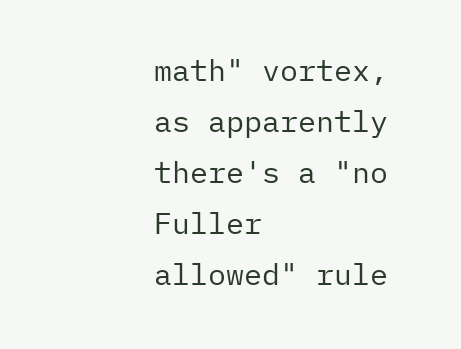math" vortex, as apparently there's a "no Fuller allowed" rule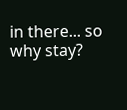in there... so why stay?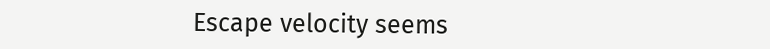Escape velocity seems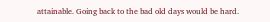attainable. Going back to the bad old days would be hard.